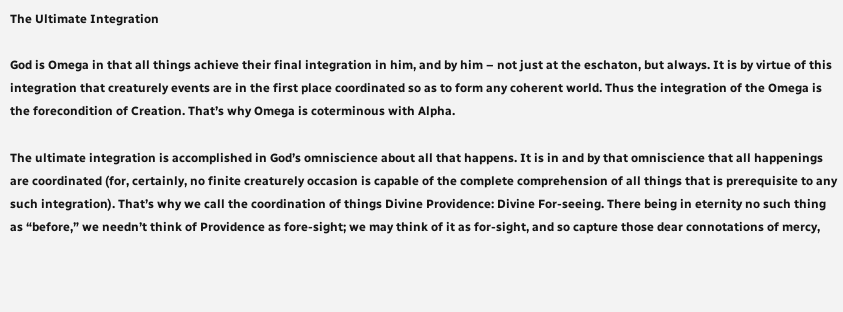The Ultimate Integration

God is Omega in that all things achieve their final integration in him, and by him – not just at the eschaton, but always. It is by virtue of this integration that creaturely events are in the first place coordinated so as to form any coherent world. Thus the integration of the Omega is the forecondition of Creation. That’s why Omega is coterminous with Alpha.

The ultimate integration is accomplished in God’s omniscience about all that happens. It is in and by that omniscience that all happenings are coordinated (for, certainly, no finite creaturely occasion is capable of the complete comprehension of all things that is prerequisite to any such integration). That’s why we call the coordination of things Divine Providence: Divine For-seeing. There being in eternity no such thing as “before,” we needn’t think of Providence as fore-sight; we may think of it as for-sight, and so capture those dear connotations of mercy,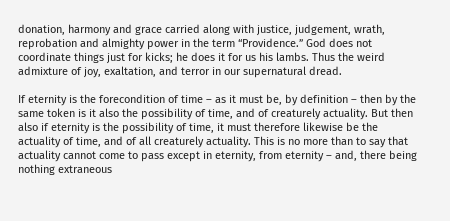donation, harmony and grace carried along with justice, judgement, wrath, reprobation and almighty power in the term “Providence.” God does not coordinate things just for kicks; he does it for us his lambs. Thus the weird admixture of joy, exaltation, and terror in our supernatural dread.

If eternity is the forecondition of time – as it must be, by definition – then by the same token is it also the possibility of time, and of creaturely actuality. But then also if eternity is the possibility of time, it must therefore likewise be the actuality of time, and of all creaturely actuality. This is no more than to say that actuality cannot come to pass except in eternity, from eternity – and, there being nothing extraneous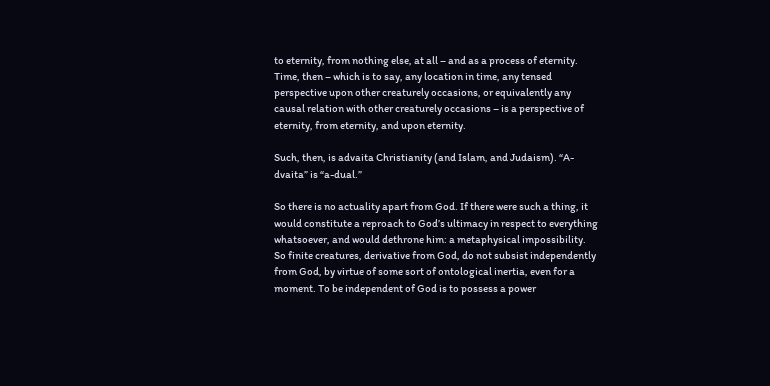to eternity, from nothing else, at all – and as a process of eternity. Time, then – which is to say, any location in time, any tensed perspective upon other creaturely occasions, or equivalently any causal relation with other creaturely occasions – is a perspective of eternity, from eternity, and upon eternity.

Such, then, is advaita Christianity (and Islam, and Judaism). “A-dvaita” is “a-dual.”

So there is no actuality apart from God. If there were such a thing, it would constitute a reproach to God’s ultimacy in respect to everything whatsoever, and would dethrone him: a metaphysical impossibility. So finite creatures, derivative from God, do not subsist independently from God, by virtue of some sort of ontological inertia, even for a moment. To be independent of God is to possess a power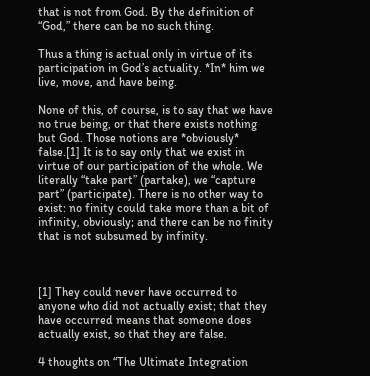that is not from God. By the definition of “God,” there can be no such thing.

Thus a thing is actual only in virtue of its participation in God’s actuality. *In* him we live, move, and have being.

None of this, of course, is to say that we have no true being, or that there exists nothing but God. Those notions are *obviously* false.[1] It is to say only that we exist in virtue of our participation of the whole. We literally “take part” (partake), we “capture part” (participate). There is no other way to exist: no finity could take more than a bit of infinity, obviously; and there can be no finity that is not subsumed by infinity.



[1] They could never have occurred to anyone who did not actually exist; that they have occurred means that someone does actually exist, so that they are false.

4 thoughts on “The Ultimate Integration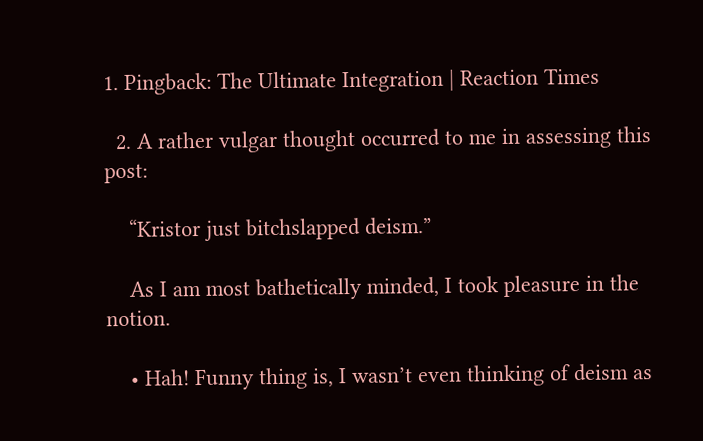1. Pingback: The Ultimate Integration | Reaction Times

  2. A rather vulgar thought occurred to me in assessing this post:

    “Kristor just bitchslapped deism.”

    As I am most bathetically minded, I took pleasure in the notion.

    • Hah! Funny thing is, I wasn’t even thinking of deism as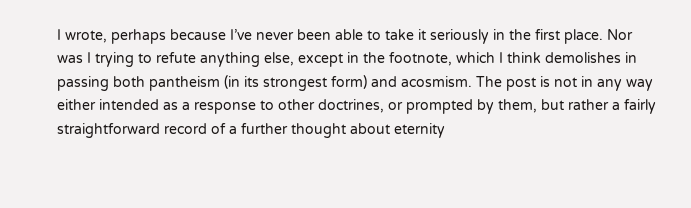I wrote, perhaps because I’ve never been able to take it seriously in the first place. Nor was I trying to refute anything else, except in the footnote, which I think demolishes in passing both pantheism (in its strongest form) and acosmism. The post is not in any way either intended as a response to other doctrines, or prompted by them, but rather a fairly straightforward record of a further thought about eternity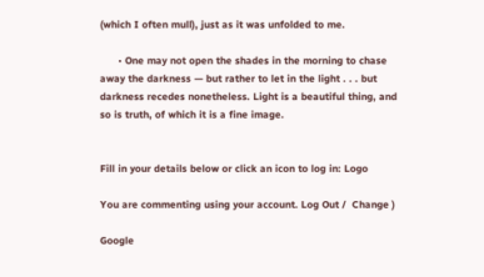(which I often mull), just as it was unfolded to me.

      • One may not open the shades in the morning to chase away the darkness — but rather to let in the light . . . but darkness recedes nonetheless. Light is a beautiful thing, and so is truth, of which it is a fine image.


Fill in your details below or click an icon to log in: Logo

You are commenting using your account. Log Out /  Change )

Google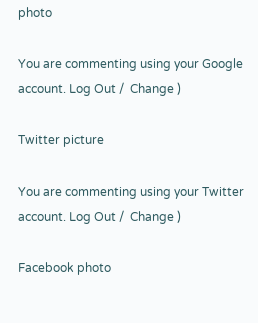photo

You are commenting using your Google account. Log Out /  Change )

Twitter picture

You are commenting using your Twitter account. Log Out /  Change )

Facebook photo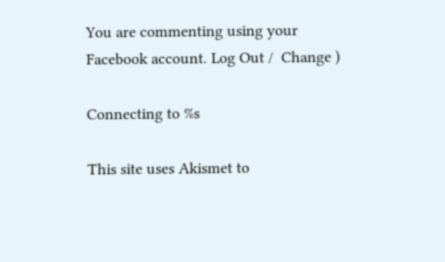You are commenting using your Facebook account. Log Out /  Change )

Connecting to %s

This site uses Akismet to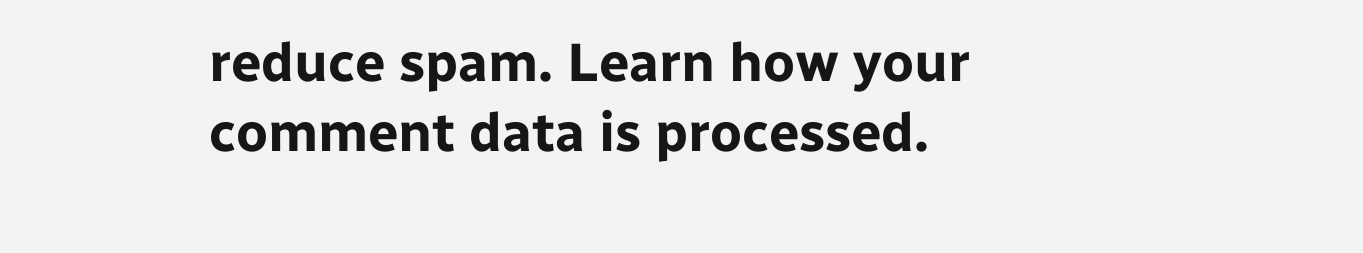reduce spam. Learn how your comment data is processed.